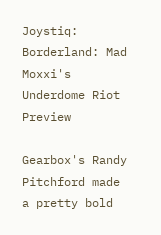Joystiq: Borderland: Mad Moxxi's Underdome Riot Preview

Gearbox's Randy Pitchford made a pretty bold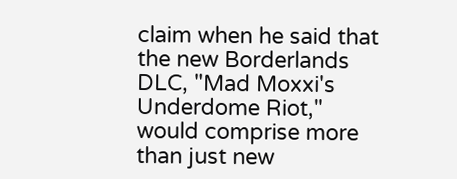claim when he said that the new Borderlands DLC, "Mad Moxxi's Underdome Riot," would comprise more than just new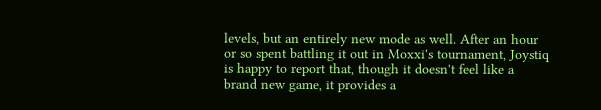levels, but an entirely new mode as well. After an hour or so spent battling it out in Moxxi's tournament, Joystiq is happy to report that, though it doesn't feel like a brand new game, it provides a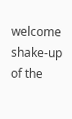welcome shake-up of the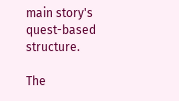main story's quest-based structure.

The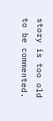story is too old to be commented.